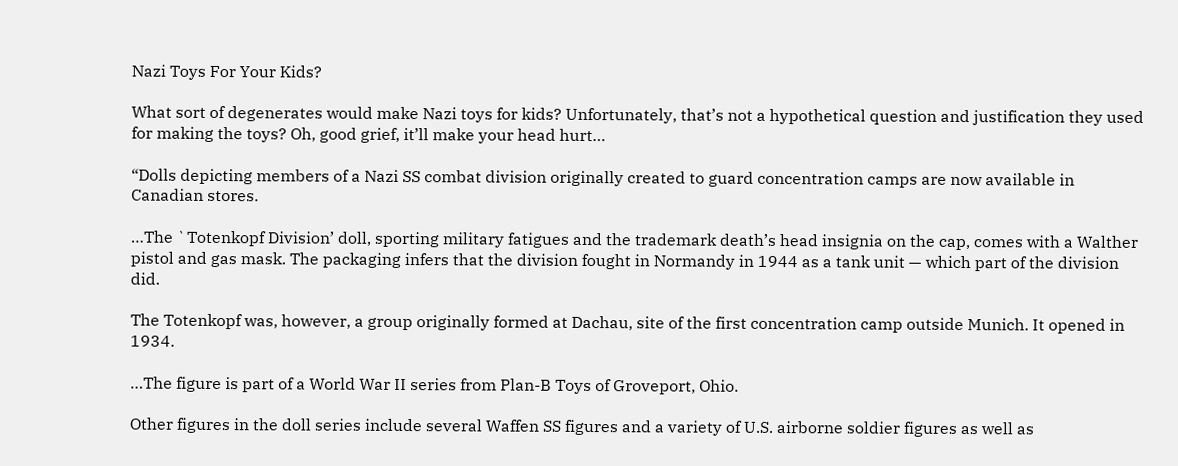Nazi Toys For Your Kids?

What sort of degenerates would make Nazi toys for kids? Unfortunately, that’s not a hypothetical question and justification they used for making the toys? Oh, good grief, it’ll make your head hurt…

“Dolls depicting members of a Nazi SS combat division originally created to guard concentration camps are now available in Canadian stores.

…The `Totenkopf Division’ doll, sporting military fatigues and the trademark death’s head insignia on the cap, comes with a Walther pistol and gas mask. The packaging infers that the division fought in Normandy in 1944 as a tank unit — which part of the division did.

The Totenkopf was, however, a group originally formed at Dachau, site of the first concentration camp outside Munich. It opened in 1934.

…The figure is part of a World War II series from Plan-B Toys of Groveport, Ohio.

Other figures in the doll series include several Waffen SS figures and a variety of U.S. airborne soldier figures as well as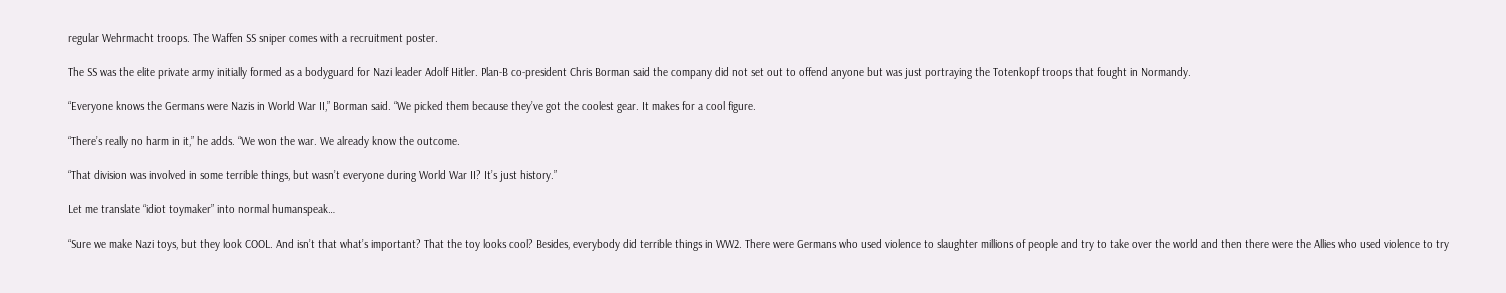regular Wehrmacht troops. The Waffen SS sniper comes with a recruitment poster.

The SS was the elite private army initially formed as a bodyguard for Nazi leader Adolf Hitler. Plan-B co-president Chris Borman said the company did not set out to offend anyone but was just portraying the Totenkopf troops that fought in Normandy.

“Everyone knows the Germans were Nazis in World War II,” Borman said. “We picked them because they’ve got the coolest gear. It makes for a cool figure.

“There’s really no harm in it,” he adds. “We won the war. We already know the outcome.

“That division was involved in some terrible things, but wasn’t everyone during World War II? It’s just history.”

Let me translate “idiot toymaker” into normal humanspeak…

“Sure we make Nazi toys, but they look COOL. And isn’t that what’s important? That the toy looks cool? Besides, everybody did terrible things in WW2. There were Germans who used violence to slaughter millions of people and try to take over the world and then there were the Allies who used violence to try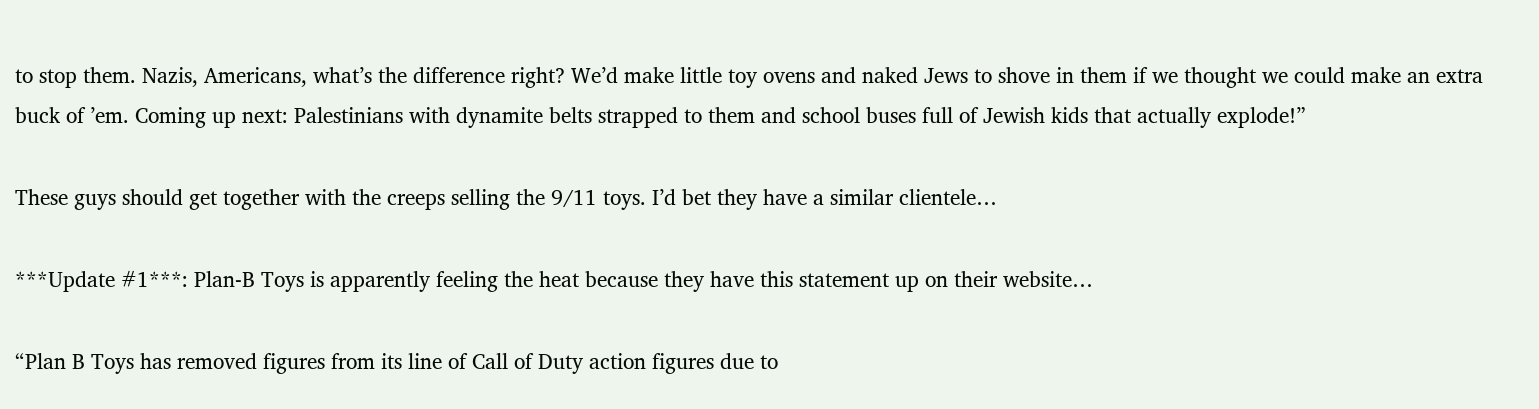to stop them. Nazis, Americans, what’s the difference right? We’d make little toy ovens and naked Jews to shove in them if we thought we could make an extra buck of ’em. Coming up next: Palestinians with dynamite belts strapped to them and school buses full of Jewish kids that actually explode!”

These guys should get together with the creeps selling the 9/11 toys. I’d bet they have a similar clientele…

***Update #1***: Plan-B Toys is apparently feeling the heat because they have this statement up on their website…

“Plan B Toys has removed figures from its line of Call of Duty action figures due to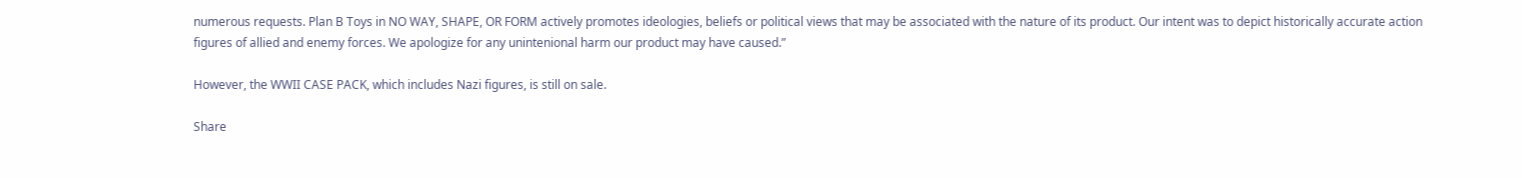numerous requests. Plan B Toys in NO WAY, SHAPE, OR FORM actively promotes ideologies, beliefs or political views that may be associated with the nature of its product. Our intent was to depict historically accurate action figures of allied and enemy forces. We apologize for any unintenional harm our product may have caused.”

However, the WWII CASE PACK, which includes Nazi figures, is still on sale.

Share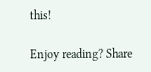this!

Enjoy reading? Share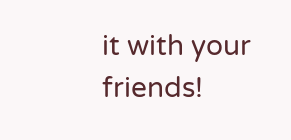it with your friends!